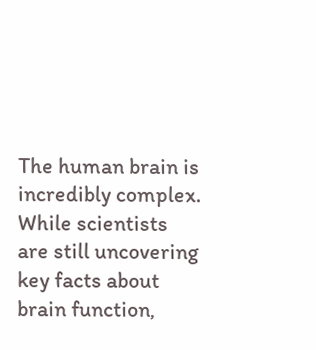The human brain is incredibly complex. While scientists are still uncovering key facts about brain function,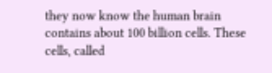they now know the human brain contains about 100 billion cells. These cells, called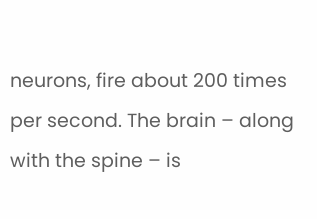neurons, fire about 200 times per second. The brain – along with the spine – is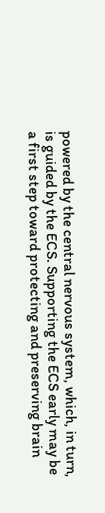powered by the central nervous system, which, in turn, is guided by the ECS. Supporting the ECS early may be a first step toward protecting and preserving brain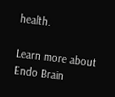health.

Learn more about Endo Brain